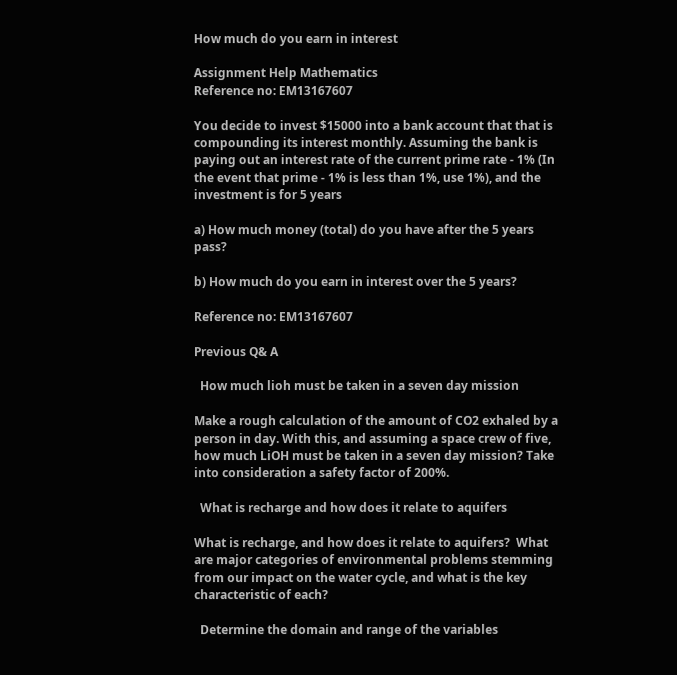How much do you earn in interest

Assignment Help Mathematics
Reference no: EM13167607

You decide to invest $15000 into a bank account that that is compounding its interest monthly. Assuming the bank is paying out an interest rate of the current prime rate - 1% (In the event that prime - 1% is less than 1%, use 1%), and the investment is for 5 years

a) How much money (total) do you have after the 5 years pass?

b) How much do you earn in interest over the 5 years?

Reference no: EM13167607

Previous Q& A

  How much lioh must be taken in a seven day mission

Make a rough calculation of the amount of CO2 exhaled by a person in day. With this, and assuming a space crew of five, how much LiOH must be taken in a seven day mission? Take into consideration a safety factor of 200%.

  What is recharge and how does it relate to aquifers

What is recharge, and how does it relate to aquifers?  What are major categories of environmental problems stemming from our impact on the water cycle, and what is the key characteristic of each?

  Determine the domain and range of the variables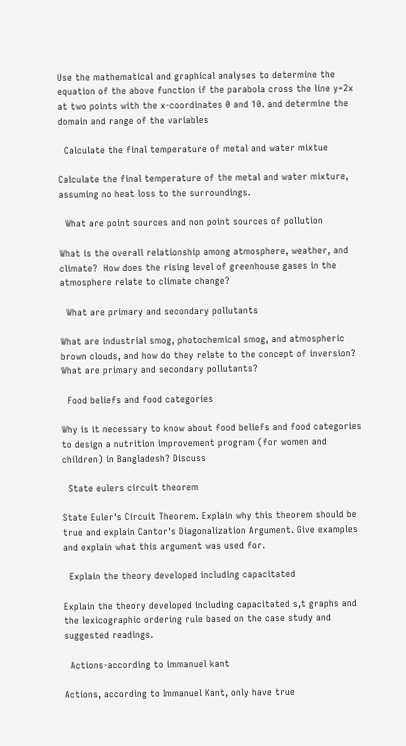Use the mathematical and graphical analyses to determine the equation of the above function if the parabola cross the line y=2x at two points with the x-coordinates 0 and 10. and determine the domain and range of the variables

  Calculate the final temperature of metal and water mixtue

Calculate the final temperature of the metal and water mixture, assuming no heat loss to the surroundings.

  What are point sources and non point sources of pollution

What is the overall relationship among atmosphere, weather, and climate?  How does the rising level of greenhouse gases in the atmosphere relate to climate change?

  What are primary and secondary pollutants

What are industrial smog, photochemical smog, and atmospheric brown clouds, and how do they relate to the concept of inversion?  What are primary and secondary pollutants?

  Food beliefs and food categories

Why is it necessary to know about food beliefs and food categories to design a nutrition improvement program (for women and children) in Bangladesh? Discuss

  State eulers circuit theorem

State Euler's Circuit Theorem. Explain why this theorem should be true and explain Cantor's Diagonalization Argument. Give examples and explain what this argument was used for.

  Explain the theory developed including capacitated

Explain the theory developed including capacitated s,t graphs and the lexicographic ordering rule based on the case study and suggested readings.

  Actions-according to immanuel kant

Actions, according to Immanuel Kant, only have true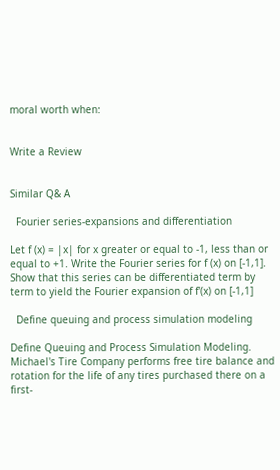moral worth when:


Write a Review


Similar Q& A

  Fourier series-expansions and differentiation

Let f (x) = |x| for x greater or equal to -1, less than or equal to +1. Write the Fourier series for f (x) on [-1,1]. Show that this series can be differentiated term by term to yield the Fourier expansion of f'(x) on [-1,1]

  Define queuing and process simulation modeling

Define Queuing and Process Simulation Modeling. Michael's Tire Company performs free tire balance and rotation for the life of any tires purchased there on a first-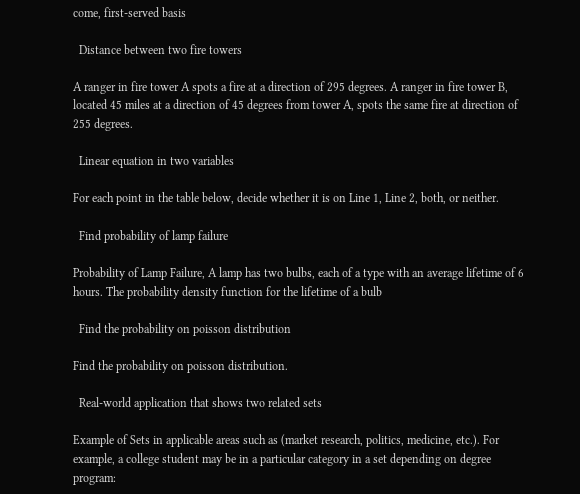come, first-served basis

  Distance between two fire towers

A ranger in fire tower A spots a fire at a direction of 295 degrees. A ranger in fire tower B, located 45 miles at a direction of 45 degrees from tower A, spots the same fire at direction of 255 degrees.

  Linear equation in two variables

For each point in the table below, decide whether it is on Line 1, Line 2, both, or neither.

  Find probability of lamp failure

Probability of Lamp Failure, A lamp has two bulbs, each of a type with an average lifetime of 6 hours. The probability density function for the lifetime of a bulb

  Find the probability on poisson distribution

Find the probability on poisson distribution.

  Real-world application that shows two related sets

Example of Sets in applicable areas such as (market research, politics, medicine, etc.). For example, a college student may be in a particular category in a set depending on degree program: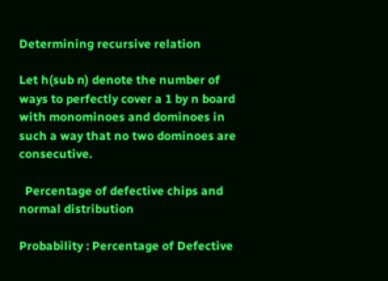Determining recursive relation

Let h(sub n) denote the number of ways to perfectly cover a 1 by n board with monominoes and dominoes in such a way that no two dominoes are consecutive.

  Percentage of defective chips and normal distribution

Probability : Percentage of Defective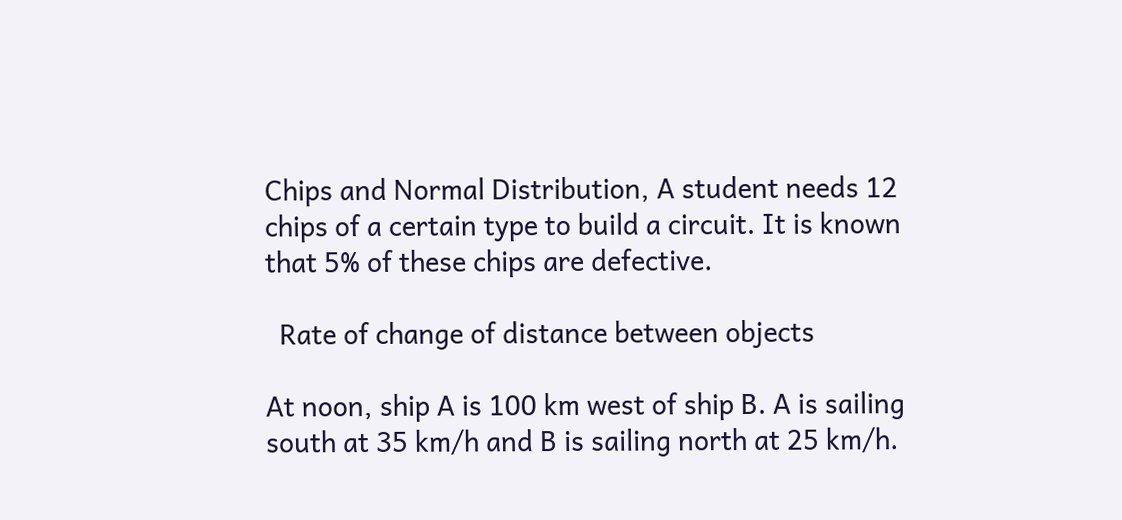Chips and Normal Distribution, A student needs 12 chips of a certain type to build a circuit. It is known that 5% of these chips are defective.

  Rate of change of distance between objects

At noon, ship A is 100 km west of ship B. A is sailing south at 35 km/h and B is sailing north at 25 km/h.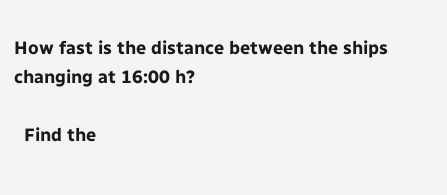How fast is the distance between the ships changing at 16:00 h?

  Find the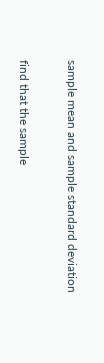sample mean and sample standard deviation

find that the sample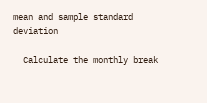mean and sample standard deviation

  Calculate the monthly break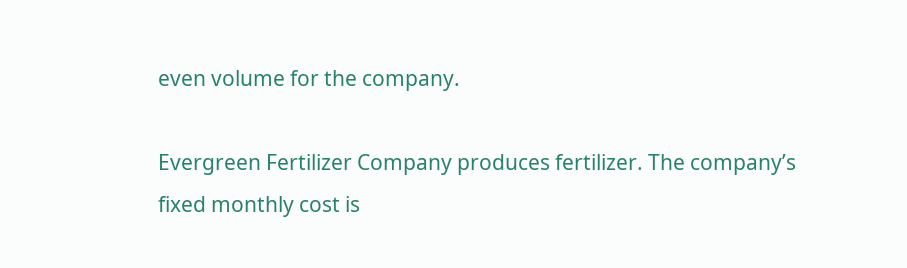even volume for the company.

Evergreen Fertilizer Company produces fertilizer. The company’s fixed monthly cost is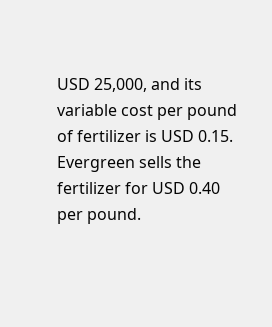USD 25,000, and its variable cost per pound of fertilizer is USD 0.15. Evergreen sells the fertilizer for USD 0.40 per pound.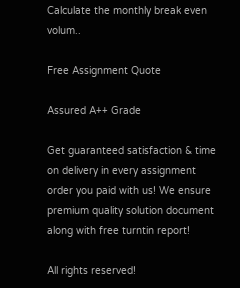Calculate the monthly break even volum..

Free Assignment Quote

Assured A++ Grade

Get guaranteed satisfaction & time on delivery in every assignment order you paid with us! We ensure premium quality solution document along with free turntin report!

All rights reserved!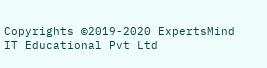Copyrights ©2019-2020 ExpertsMind IT Educational Pvt Ltd